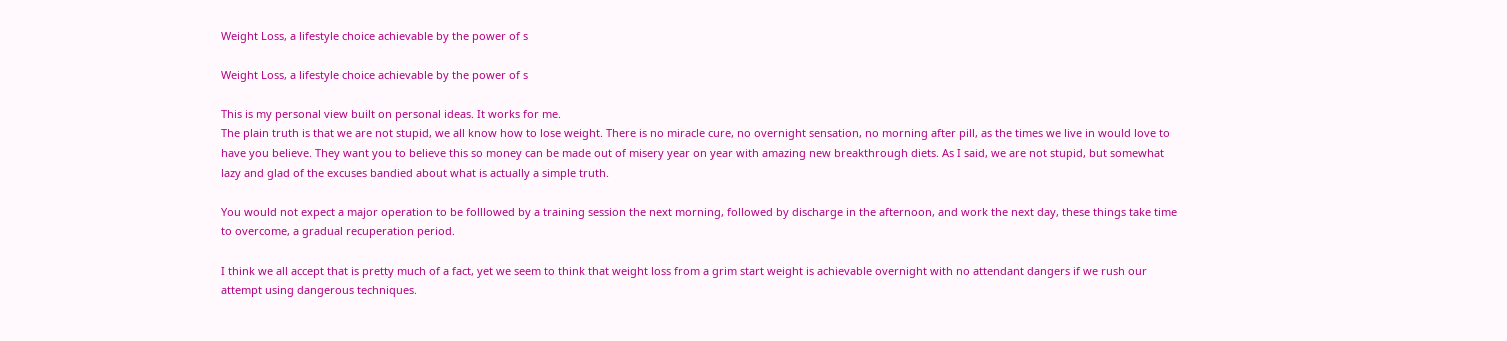Weight Loss, a lifestyle choice achievable by the power of s

Weight Loss, a lifestyle choice achievable by the power of s

This is my personal view built on personal ideas. It works for me.
The plain truth is that we are not stupid, we all know how to lose weight. There is no miracle cure, no overnight sensation, no morning after pill, as the times we live in would love to have you believe. They want you to believe this so money can be made out of misery year on year with amazing new breakthrough diets. As I said, we are not stupid, but somewhat lazy and glad of the excuses bandied about what is actually a simple truth.

You would not expect a major operation to be folllowed by a training session the next morning, followed by discharge in the afternoon, and work the next day, these things take time to overcome, a gradual recuperation period.

I think we all accept that is pretty much of a fact, yet we seem to think that weight loss from a grim start weight is achievable overnight with no attendant dangers if we rush our attempt using dangerous techniques.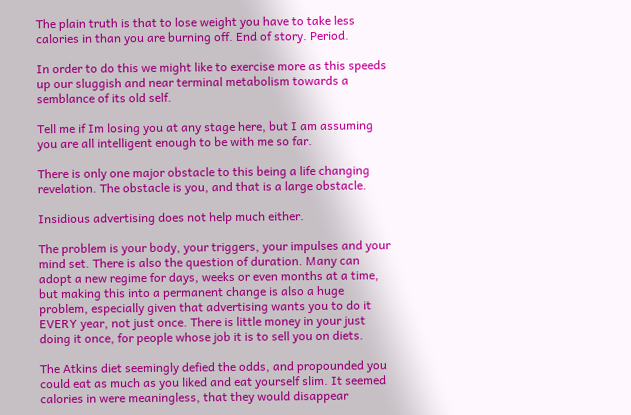The plain truth is that to lose weight you have to take less calories in than you are burning off. End of story. Period.

In order to do this we might like to exercise more as this speeds up our sluggish and near terminal metabolism towards a semblance of its old self.

Tell me if Im losing you at any stage here, but I am assuming you are all intelligent enough to be with me so far.

There is only one major obstacle to this being a life changing revelation. The obstacle is you, and that is a large obstacle.

Insidious advertising does not help much either.

The problem is your body, your triggers, your impulses and your mind set. There is also the question of duration. Many can adopt a new regime for days, weeks or even months at a time, but making this into a permanent change is also a huge problem, especially given that advertising wants you to do it EVERY year, not just once. There is little money in your just doing it once, for people whose job it is to sell you on diets.

The Atkins diet seemingly defied the odds, and propounded you could eat as much as you liked and eat yourself slim. It seemed calories in were meaningless, that they would disappear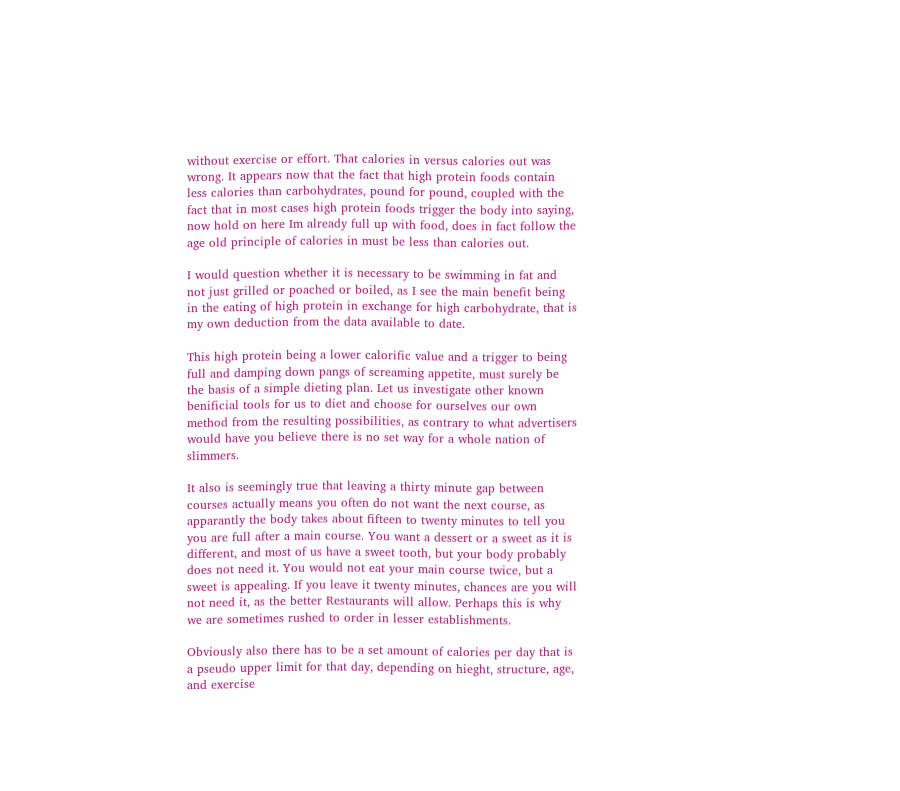without exercise or effort. That calories in versus calories out was wrong. It appears now that the fact that high protein foods contain less calories than carbohydrates, pound for pound, coupled with the fact that in most cases high protein foods trigger the body into saying, now hold on here Im already full up with food, does in fact follow the age old principle of calories in must be less than calories out.

I would question whether it is necessary to be swimming in fat and not just grilled or poached or boiled, as I see the main benefit being in the eating of high protein in exchange for high carbohydrate, that is my own deduction from the data available to date.

This high protein being a lower calorific value and a trigger to being full and damping down pangs of screaming appetite, must surely be the basis of a simple dieting plan. Let us investigate other known benificial tools for us to diet and choose for ourselves our own method from the resulting possibilities, as contrary to what advertisers would have you believe there is no set way for a whole nation of slimmers.

It also is seemingly true that leaving a thirty minute gap between courses actually means you often do not want the next course, as apparantly the body takes about fifteen to twenty minutes to tell you you are full after a main course. You want a dessert or a sweet as it is different, and most of us have a sweet tooth, but your body probably does not need it. You would not eat your main course twice, but a sweet is appealing. If you leave it twenty minutes, chances are you will not need it, as the better Restaurants will allow. Perhaps this is why we are sometimes rushed to order in lesser establishments.

Obviously also there has to be a set amount of calories per day that is a pseudo upper limit for that day, depending on hieght, structure, age, and exercise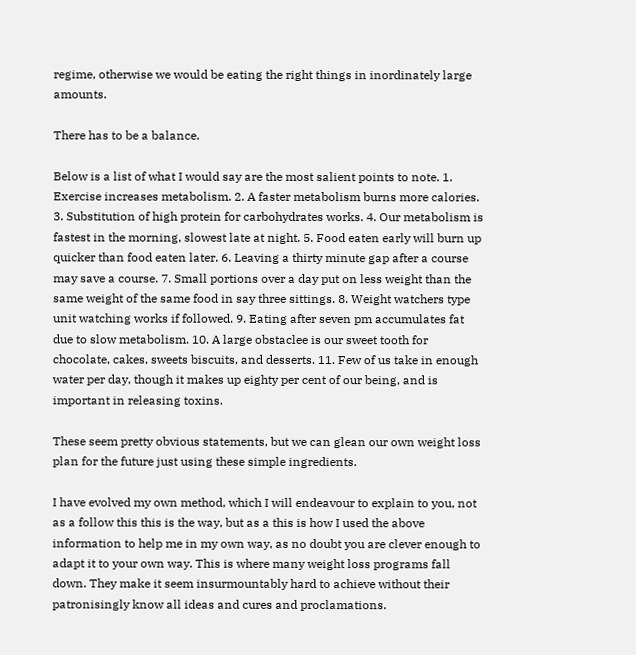regime, otherwise we would be eating the right things in inordinately large amounts.

There has to be a balance.

Below is a list of what I would say are the most salient points to note. 1. Exercise increases metabolism. 2. A faster metabolism burns more calories. 3. Substitution of high protein for carbohydrates works. 4. Our metabolism is fastest in the morning, slowest late at night. 5. Food eaten early will burn up quicker than food eaten later. 6. Leaving a thirty minute gap after a course may save a course. 7. Small portions over a day put on less weight than the same weight of the same food in say three sittings. 8. Weight watchers type unit watching works if followed. 9. Eating after seven pm accumulates fat due to slow metabolism. 10. A large obstaclee is our sweet tooth for chocolate, cakes, sweets biscuits, and desserts. 11. Few of us take in enough water per day, though it makes up eighty per cent of our being, and is important in releasing toxins.

These seem pretty obvious statements, but we can glean our own weight loss plan for the future just using these simple ingredients.

I have evolved my own method, which I will endeavour to explain to you, not as a follow this this is the way, but as a this is how I used the above information to help me in my own way, as no doubt you are clever enough to adapt it to your own way. This is where many weight loss programs fall down. They make it seem insurmountably hard to achieve without their patronisingly know all ideas and cures and proclamations.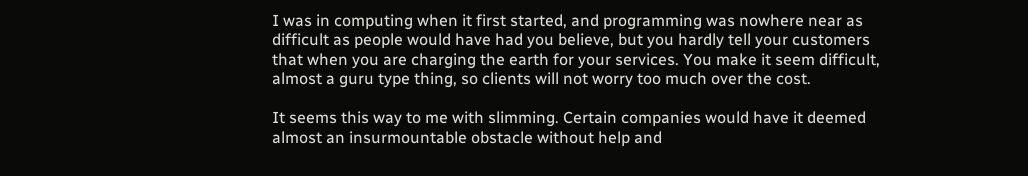I was in computing when it first started, and programming was nowhere near as difficult as people would have had you believe, but you hardly tell your customers that when you are charging the earth for your services. You make it seem difficult, almost a guru type thing, so clients will not worry too much over the cost.

It seems this way to me with slimming. Certain companies would have it deemed almost an insurmountable obstacle without help and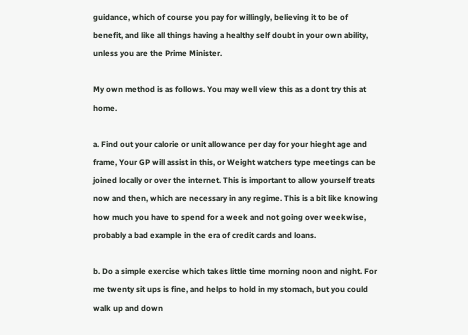guidance, which of course you pay for willingly, believing it to be of benefit, and like all things having a healthy self doubt in your own ability, unless you are the Prime Minister.

My own method is as follows. You may well view this as a dont try this at home.

a. Find out your calorie or unit allowance per day for your hieght age and frame, Your GP will assist in this, or Weight watchers type meetings can be joined locally or over the internet. This is important to allow yourself treats now and then, which are necessary in any regime. This is a bit like knowing how much you have to spend for a week and not going over weekwise, probably a bad example in the era of credit cards and loans.

b. Do a simple exercise which takes little time morning noon and night. For me twenty sit ups is fine, and helps to hold in my stomach, but you could walk up and down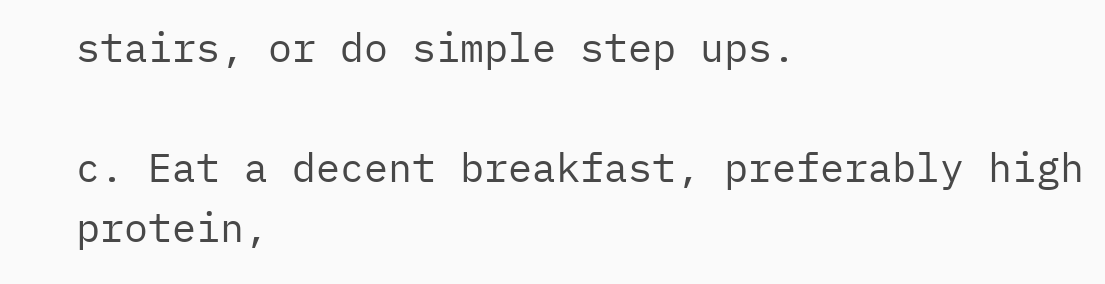stairs, or do simple step ups.

c. Eat a decent breakfast, preferably high protein,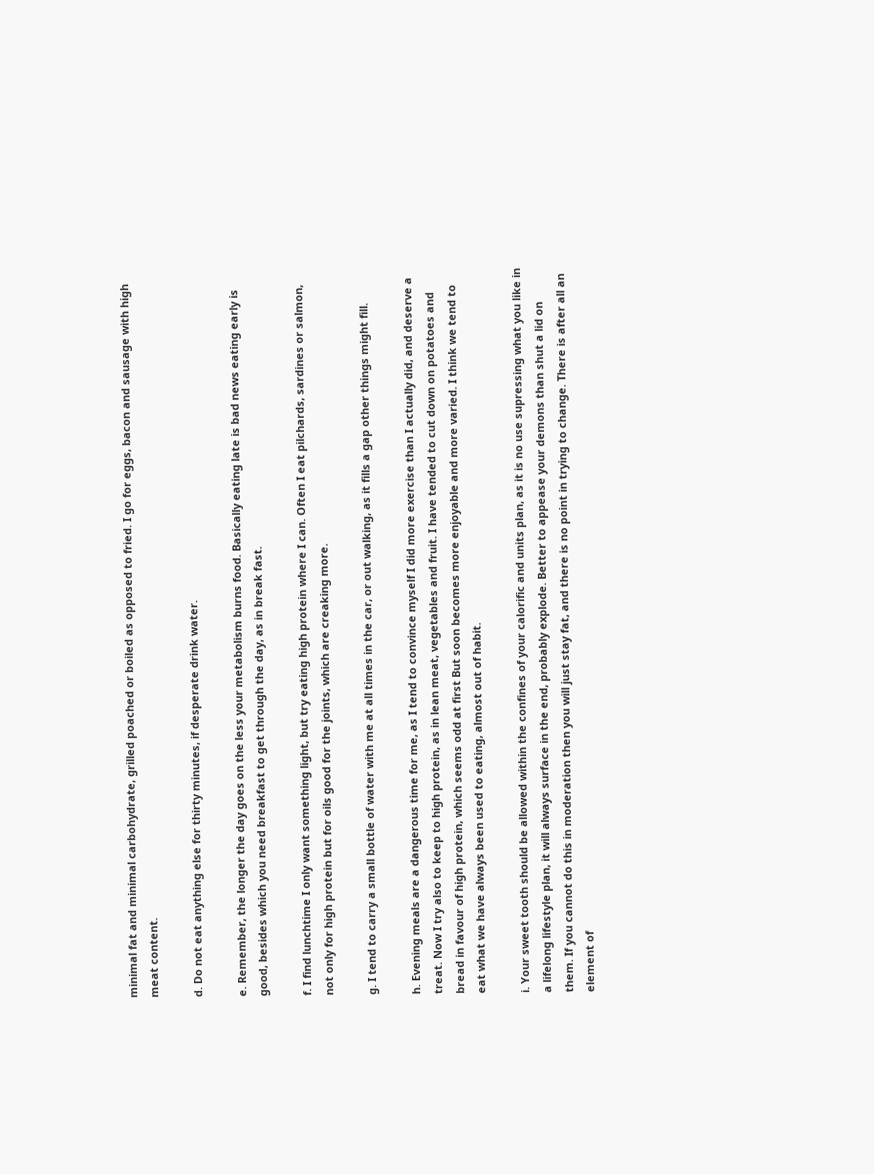minimal fat and minimal carbohydrate, grilled poached or boiled as opposed to fried. I go for eggs, bacon and sausage with high meat content.

d. Do not eat anything else for thirty minutes, if desperate drink water.

e. Remember, the longer the day goes on the less your metabolism burns food. Basically eating late is bad news eating early is good, besides which you need breakfast to get through the day, as in break fast.

f. I find lunchtime I only want something light, but try eating high protein where I can. Often I eat pilchards, sardines or salmon, not only for high protein but for oils good for the joints, which are creaking more.

g. I tend to carry a small bottle of water with me at all times in the car, or out walking, as it fills a gap other things might fill.

h. Evening meals are a dangerous time for me, as I tend to convince myself I did more exercise than I actually did, and deserve a treat. Now I try also to keep to high protein, as in lean meat, vegetables and fruit. I have tended to cut down on potatoes and bread in favour of high protein, which seems odd at first But soon becomes more enjoyable and more varied. I think we tend to eat what we have always been used to eating, almost out of habit.

i. Your sweet tooth should be allowed within the confines of your calorific and units plan, as it is no use supressing what you like in a lifelong lifestyle plan, it will always surface in the end, probably explode. Better to appease your demons than shut a lid on them. If you cannot do this in moderation then you will just stay fat, and there is no point in trying to change. There is after all an element of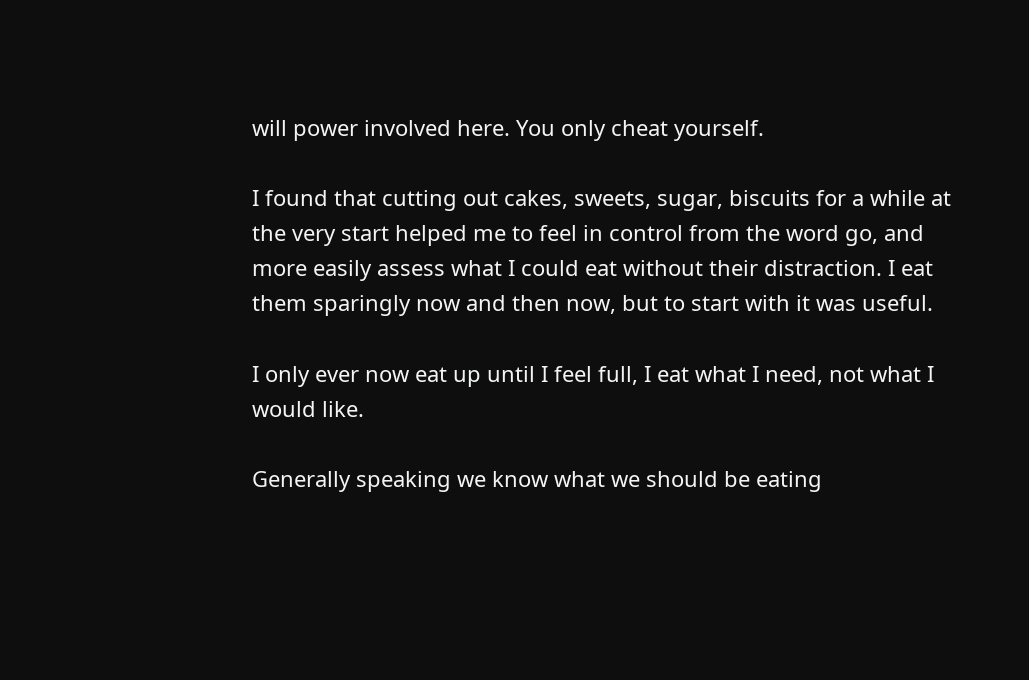will power involved here. You only cheat yourself.

I found that cutting out cakes, sweets, sugar, biscuits for a while at the very start helped me to feel in control from the word go, and more easily assess what I could eat without their distraction. I eat them sparingly now and then now, but to start with it was useful.

I only ever now eat up until I feel full, I eat what I need, not what I would like.

Generally speaking we know what we should be eating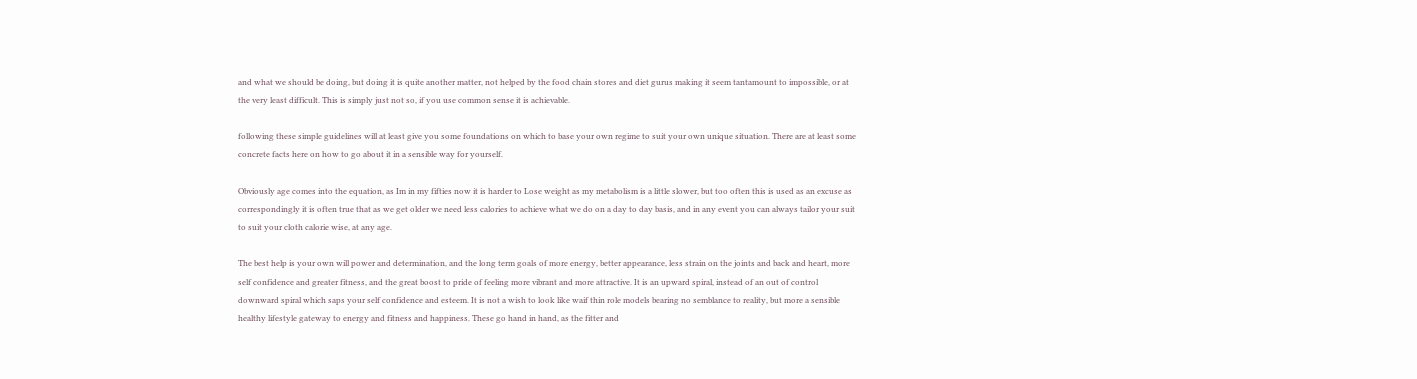and what we should be doing, but doing it is quite another matter, not helped by the food chain stores and diet gurus making it seem tantamount to impossible, or at the very least difficult. This is simply just not so, if you use common sense it is achievable.

following these simple guidelines will at least give you some foundations on which to base your own regime to suit your own unique situation. There are at least some concrete facts here on how to go about it in a sensible way for yourself.

Obviously age comes into the equation, as Im in my fifties now it is harder to Lose weight as my metabolism is a little slower, but too often this is used as an excuse as correspondingly it is often true that as we get older we need less calories to achieve what we do on a day to day basis, and in any event you can always tailor your suit to suit your cloth calorie wise, at any age.

The best help is your own will power and determination, and the long term goals of more energy, better appearance, less strain on the joints and back and heart, more self confidence and greater fitness, and the great boost to pride of feeling more vibrant and more attractive. It is an upward spiral, instead of an out of control downward spiral which saps your self confidence and esteem. It is not a wish to look like waif thin role models bearing no semblance to reality, but more a sensible healthy lifestyle gateway to energy and fitness and happiness. These go hand in hand, as the fitter and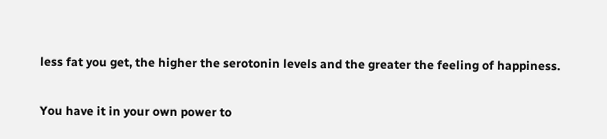less fat you get, the higher the serotonin levels and the greater the feeling of happiness.

You have it in your own power to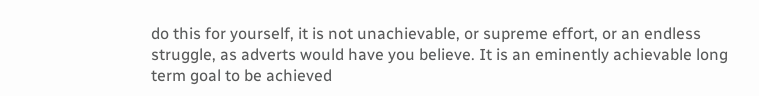do this for yourself, it is not unachievable, or supreme effort, or an endless struggle, as adverts would have you believe. It is an eminently achievable long term goal to be achieved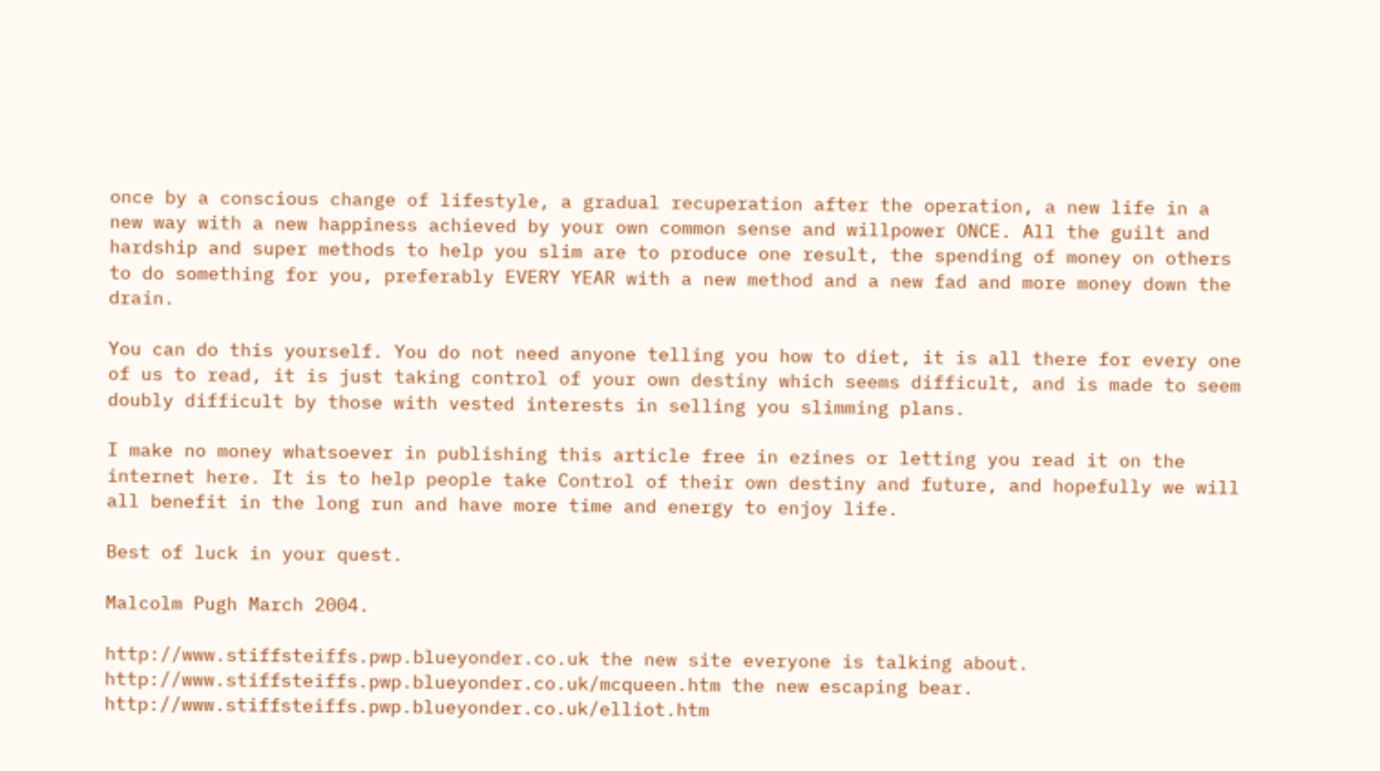once by a conscious change of lifestyle, a gradual recuperation after the operation, a new life in a new way with a new happiness achieved by your own common sense and willpower ONCE. All the guilt and hardship and super methods to help you slim are to produce one result, the spending of money on others to do something for you, preferably EVERY YEAR with a new method and a new fad and more money down the drain.

You can do this yourself. You do not need anyone telling you how to diet, it is all there for every one of us to read, it is just taking control of your own destiny which seems difficult, and is made to seem doubly difficult by those with vested interests in selling you slimming plans.

I make no money whatsoever in publishing this article free in ezines or letting you read it on the internet here. It is to help people take Control of their own destiny and future, and hopefully we will all benefit in the long run and have more time and energy to enjoy life.

Best of luck in your quest.

Malcolm Pugh March 2004.

http://www.stiffsteiffs.pwp.blueyonder.co.uk the new site everyone is talking about. http://www.stiffsteiffs.pwp.blueyonder.co.uk/mcqueen.htm the new escaping bear. http://www.stiffsteiffs.pwp.blueyonder.co.uk/elliot.htm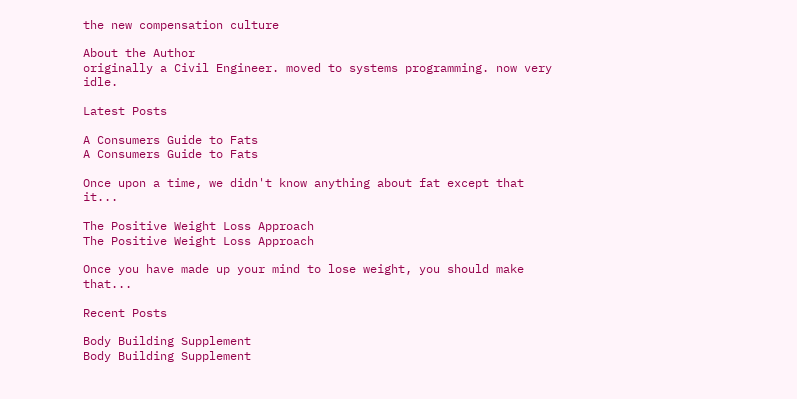the new compensation culture

About the Author
originally a Civil Engineer. moved to systems programming. now very idle.

Latest Posts

A Consumers Guide to Fats
A Consumers Guide to Fats

Once upon a time, we didn't know anything about fat except that it...

The Positive Weight Loss Approach
The Positive Weight Loss Approach

Once you have made up your mind to lose weight, you should make that...

Recent Posts

Body Building Supplement
Body Building Supplement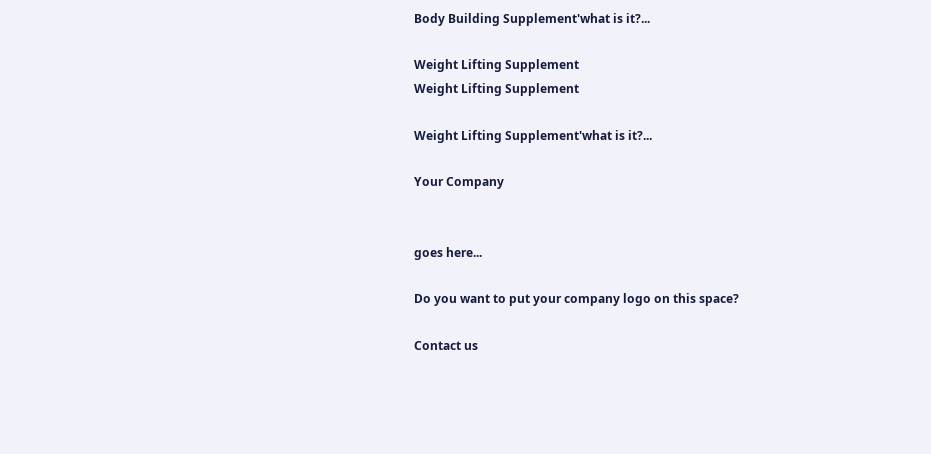Body Building Supplement'what is it?...

Weight Lifting Supplement
Weight Lifting Supplement

Weight Lifting Supplement'what is it?...

Your Company


goes here...

Do you want to put your company logo on this space?

Contact us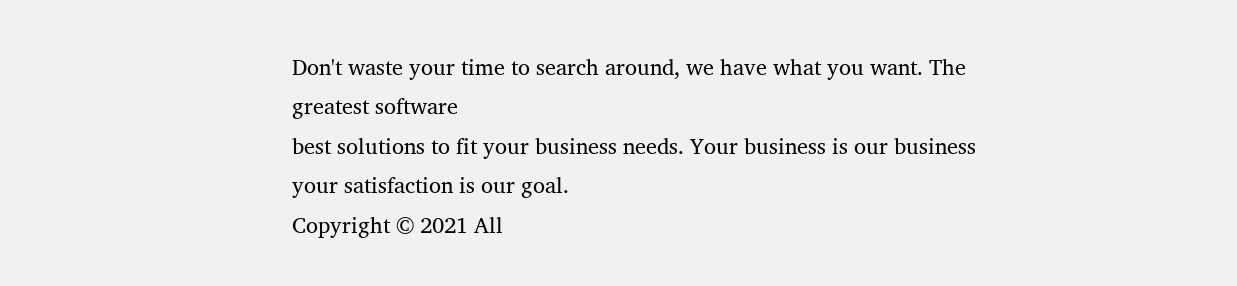Don't waste your time to search around, we have what you want. The greatest software
best solutions to fit your business needs. Your business is our business your satisfaction is our goal.
Copyright © 2021 All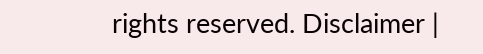rights reserved. Disclaimer |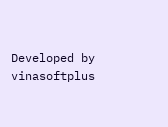Developed by vinasoftplus